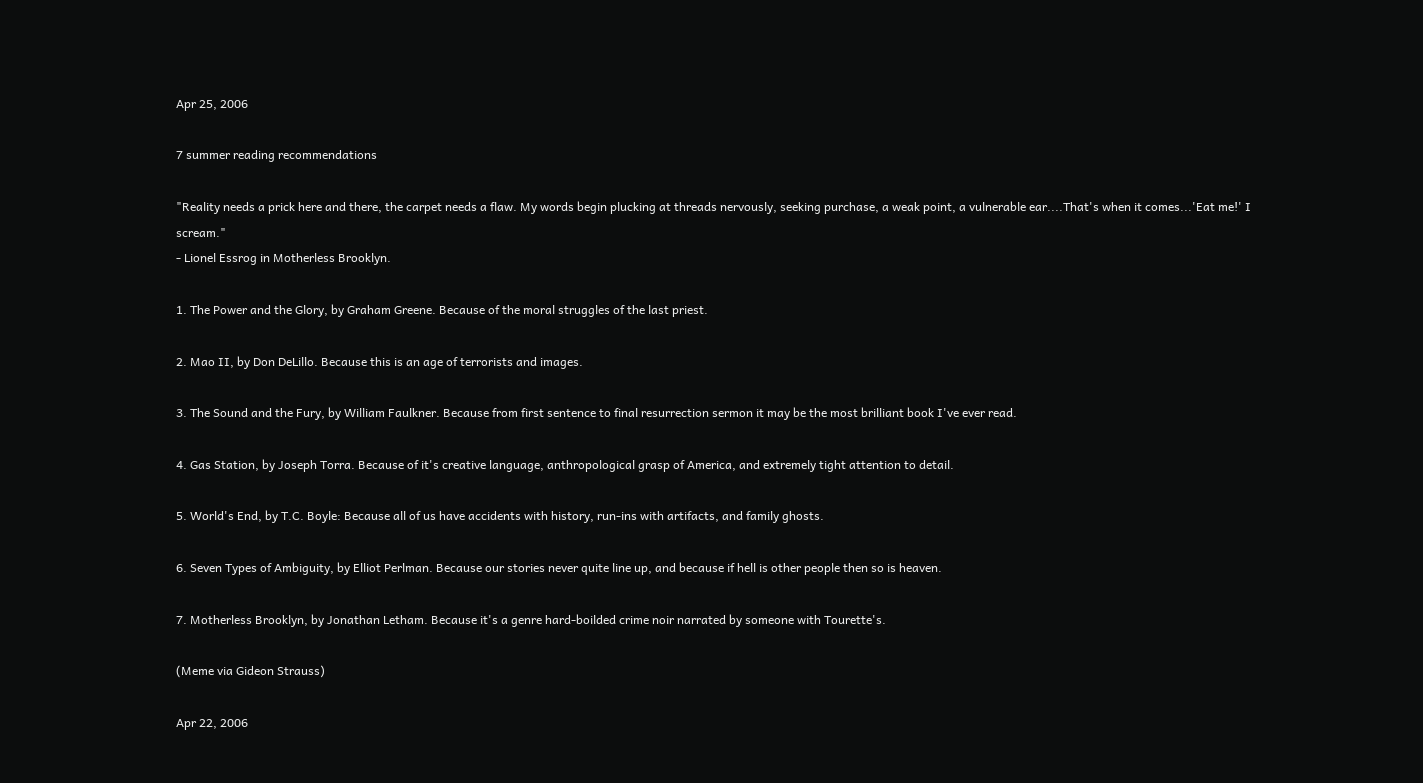Apr 25, 2006

7 summer reading recommendations

"Reality needs a prick here and there, the carpet needs a flaw. My words begin plucking at threads nervously, seeking purchase, a weak point, a vulnerable ear....That's when it comes...'Eat me!' I scream."
- Lionel Essrog in Motherless Brooklyn.

1. The Power and the Glory, by Graham Greene. Because of the moral struggles of the last priest.

2. Mao II, by Don DeLillo. Because this is an age of terrorists and images.

3. The Sound and the Fury, by William Faulkner. Because from first sentence to final resurrection sermon it may be the most brilliant book I've ever read.

4. Gas Station, by Joseph Torra. Because of it's creative language, anthropological grasp of America, and extremely tight attention to detail.

5. World's End, by T.C. Boyle: Because all of us have accidents with history, run-ins with artifacts, and family ghosts.

6. Seven Types of Ambiguity, by Elliot Perlman. Because our stories never quite line up, and because if hell is other people then so is heaven.

7. Motherless Brooklyn, by Jonathan Letham. Because it's a genre hard-boilded crime noir narrated by someone with Tourette's.

(Meme via Gideon Strauss)

Apr 22, 2006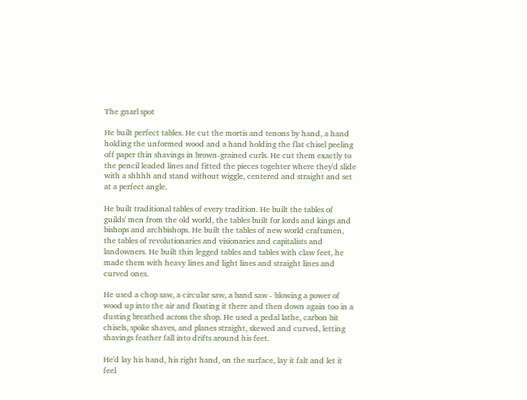The gnarl spot

He built perfect tables. He cut the mortis and tenons by hand, a hand holding the unformed wood and a hand holding the flat chisel peeling off paper thin shavings in brown-grained curls. He cut them exactly to the pencil leaded lines and fitted the pieces togehter where they'd slide with a shhhh and stand without wiggle, centered and straight and set at a perfect angle.

He built traditional tables of every tradition. He built the tables of guilds' men from the old world, the tables built for lords and kings and bishops and archbishops. He built the tables of new world craftsmen, the tables of revolutionaries and visionaries and capitalists and landowners. He built thin legged tables and tables with claw feet, he made them with heavy lines and light lines and straight lines and curved ones.

He used a chop saw, a circular saw, a band saw - blowing a power of wood up into the air and floating it there and then down again too in a dusting breathed across the shop. He used a pedal lathe, carbon bit chisels, spoke shaves, and planes straight, skewed and curved, letting shavings feather fall into drifts around his feet.

He'd lay his hand, his right hand, on the surface, lay it falt and let it feel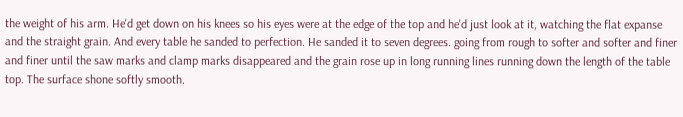the weight of his arm. He'd get down on his knees so his eyes were at the edge of the top and he'd just look at it, watching the flat expanse and the straight grain. And every table he sanded to perfection. He sanded it to seven degrees. going from rough to softer and softer and finer and finer until the saw marks and clamp marks disappeared and the grain rose up in long running lines running down the length of the table top. The surface shone softly smooth.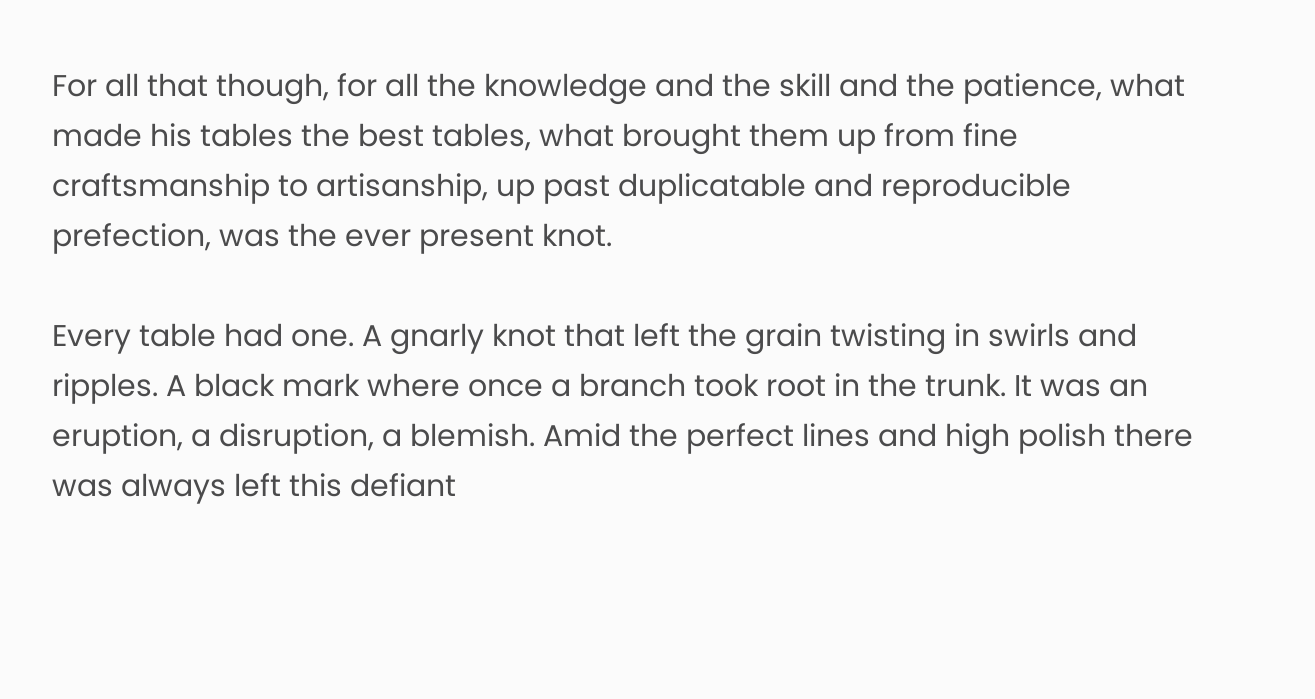For all that though, for all the knowledge and the skill and the patience, what made his tables the best tables, what brought them up from fine craftsmanship to artisanship, up past duplicatable and reproducible prefection, was the ever present knot.

Every table had one. A gnarly knot that left the grain twisting in swirls and ripples. A black mark where once a branch took root in the trunk. It was an eruption, a disruption, a blemish. Amid the perfect lines and high polish there was always left this defiant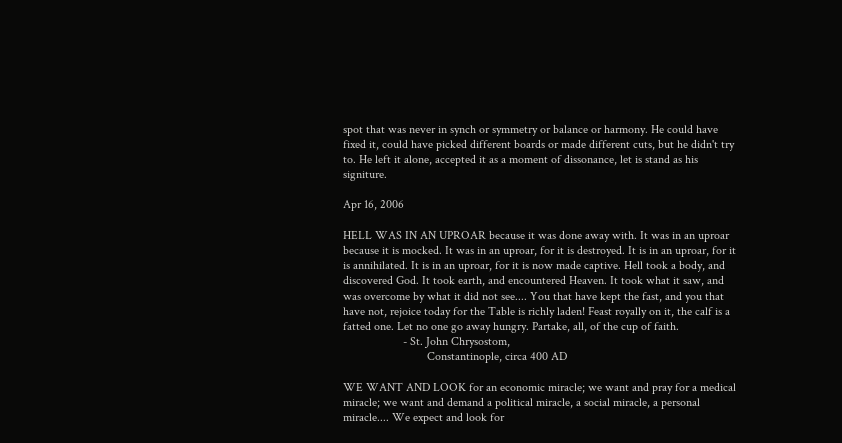spot that was never in synch or symmetry or balance or harmony. He could have fixed it, could have picked different boards or made different cuts, but he didn't try to. He left it alone, accepted it as a moment of dissonance, let is stand as his signiture.

Apr 16, 2006

HELL WAS IN AN UPROAR because it was done away with. It was in an uproar because it is mocked. It was in an uproar, for it is destroyed. It is in an uproar, for it is annihilated. It is in an uproar, for it is now made captive. Hell took a body, and discovered God. It took earth, and encountered Heaven. It took what it saw, and was overcome by what it did not see.... You that have kept the fast, and you that have not, rejoice today for the Table is richly laden! Feast royally on it, the calf is a fatted one. Let no one go away hungry. Partake, all, of the cup of faith.
                    - St. John Chrysostom,
                            Constantinople, circa 400 AD

WE WANT AND LOOK for an economic miracle; we want and pray for a medical miracle; we want and demand a political miracle, a social miracle, a personal miracle.... We expect and look for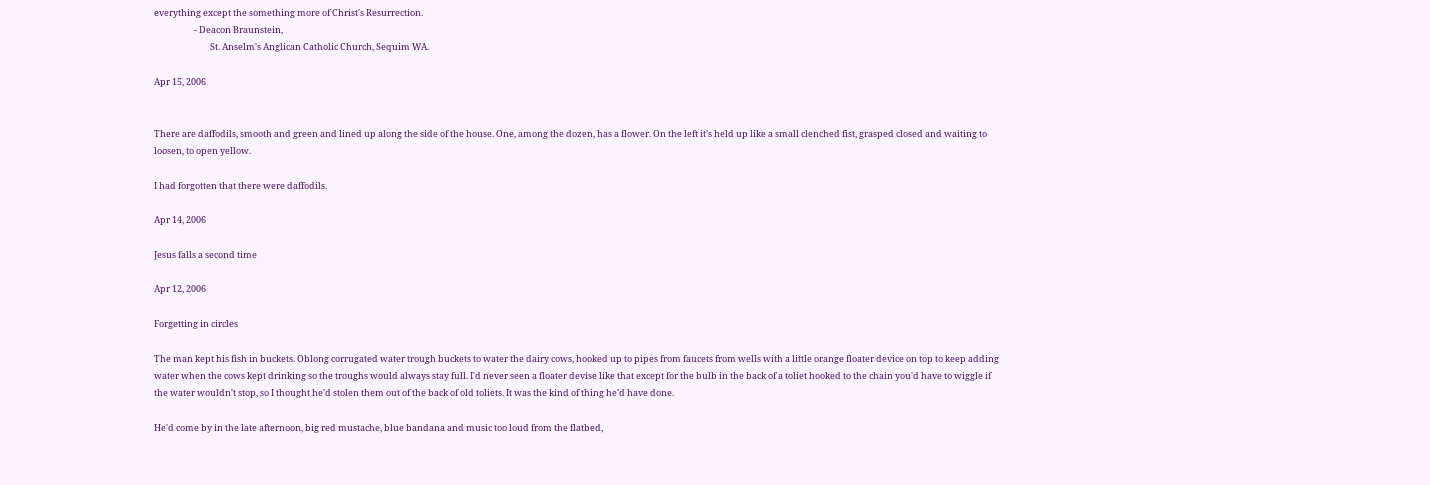everything except the something more of Christ's Resurrection.
                    - Deacon Braunstein,
                            St. Anselm's Anglican Catholic Church, Sequim WA.

Apr 15, 2006


There are daffodils, smooth and green and lined up along the side of the house. One, among the dozen, has a flower. On the left it's held up like a small clenched fist, grasped closed and waiting to loosen, to open yellow.

I had forgotten that there were daffodils.

Apr 14, 2006

Jesus falls a second time

Apr 12, 2006

Forgetting in circles

The man kept his fish in buckets. Oblong corrugated water trough buckets to water the dairy cows, hooked up to pipes from faucets from wells with a little orange floater device on top to keep adding water when the cows kept drinking so the troughs would always stay full. I'd never seen a floater devise like that except for the bulb in the back of a toliet hooked to the chain you'd have to wiggle if the water wouldn't stop, so I thought he'd stolen them out of the back of old toliets. It was the kind of thing he'd have done.

He'd come by in the late afternoon, big red mustache, blue bandana and music too loud from the flatbed,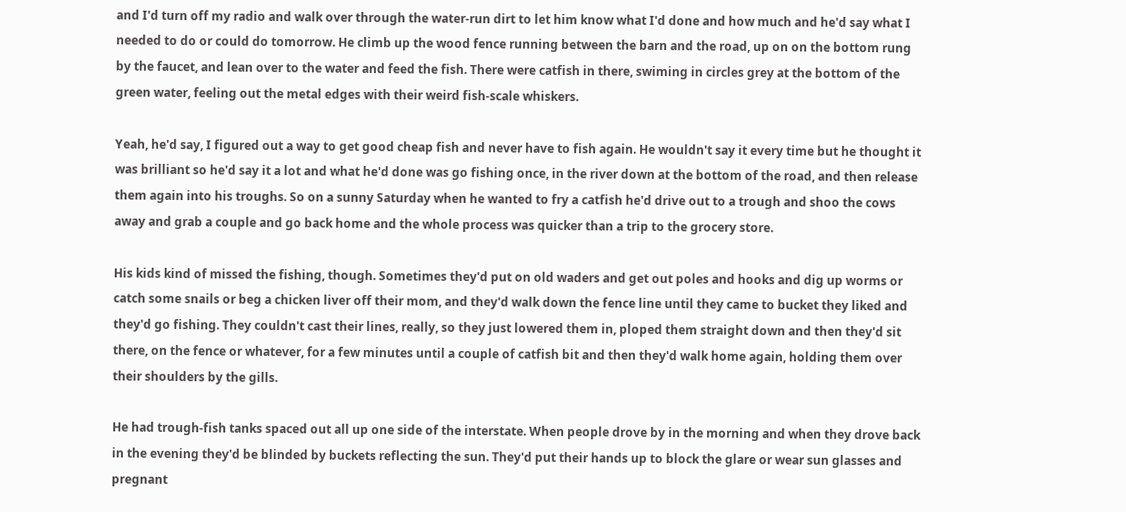and I'd turn off my radio and walk over through the water-run dirt to let him know what I'd done and how much and he'd say what I needed to do or could do tomorrow. He climb up the wood fence running between the barn and the road, up on on the bottom rung by the faucet, and lean over to the water and feed the fish. There were catfish in there, swiming in circles grey at the bottom of the green water, feeling out the metal edges with their weird fish-scale whiskers.

Yeah, he'd say, I figured out a way to get good cheap fish and never have to fish again. He wouldn't say it every time but he thought it was brilliant so he'd say it a lot and what he'd done was go fishing once, in the river down at the bottom of the road, and then release them again into his troughs. So on a sunny Saturday when he wanted to fry a catfish he'd drive out to a trough and shoo the cows away and grab a couple and go back home and the whole process was quicker than a trip to the grocery store.

His kids kind of missed the fishing, though. Sometimes they'd put on old waders and get out poles and hooks and dig up worms or catch some snails or beg a chicken liver off their mom, and they'd walk down the fence line until they came to bucket they liked and they'd go fishing. They couldn't cast their lines, really, so they just lowered them in, ploped them straight down and then they'd sit there, on the fence or whatever, for a few minutes until a couple of catfish bit and then they'd walk home again, holding them over their shoulders by the gills.

He had trough-fish tanks spaced out all up one side of the interstate. When people drove by in the morning and when they drove back in the evening they'd be blinded by buckets reflecting the sun. They'd put their hands up to block the glare or wear sun glasses and pregnant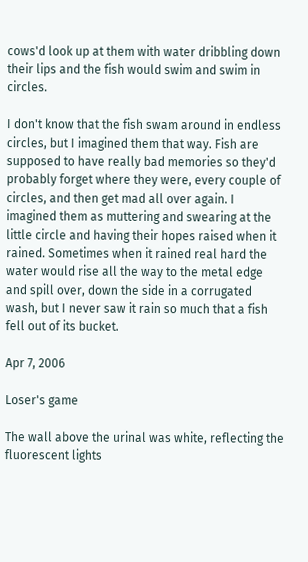cows'd look up at them with water dribbling down their lips and the fish would swim and swim in circles.

I don't know that the fish swam around in endless circles, but I imagined them that way. Fish are supposed to have really bad memories so they'd probably forget where they were, every couple of circles, and then get mad all over again. I imagined them as muttering and swearing at the little circle and having their hopes raised when it rained. Sometimes when it rained real hard the water would rise all the way to the metal edge and spill over, down the side in a corrugated wash, but I never saw it rain so much that a fish fell out of its bucket.

Apr 7, 2006

Loser's game

The wall above the urinal was white, reflecting the fluorescent lights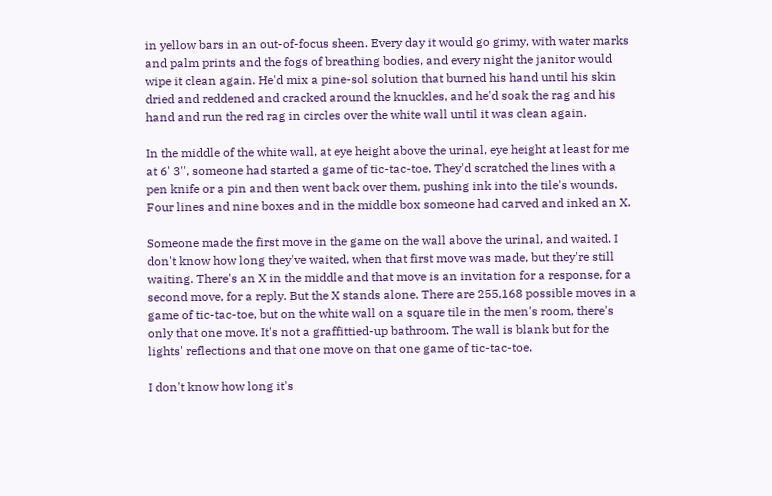in yellow bars in an out-of-focus sheen. Every day it would go grimy, with water marks and palm prints and the fogs of breathing bodies, and every night the janitor would wipe it clean again. He'd mix a pine-sol solution that burned his hand until his skin dried and reddened and cracked around the knuckles, and he'd soak the rag and his hand and run the red rag in circles over the white wall until it was clean again.

In the middle of the white wall, at eye height above the urinal, eye height at least for me at 6' 3'', someone had started a game of tic-tac-toe. They'd scratched the lines with a pen knife or a pin and then went back over them, pushing ink into the tile's wounds. Four lines and nine boxes and in the middle box someone had carved and inked an X.

Someone made the first move in the game on the wall above the urinal, and waited. I don't know how long they've waited, when that first move was made, but they're still waiting. There's an X in the middle and that move is an invitation for a response, for a second move, for a reply. But the X stands alone. There are 255,168 possible moves in a game of tic-tac-toe, but on the white wall on a square tile in the men's room, there's only that one move. It's not a graffittied-up bathroom. The wall is blank but for the lights' reflections and that one move on that one game of tic-tac-toe.

I don't know how long it's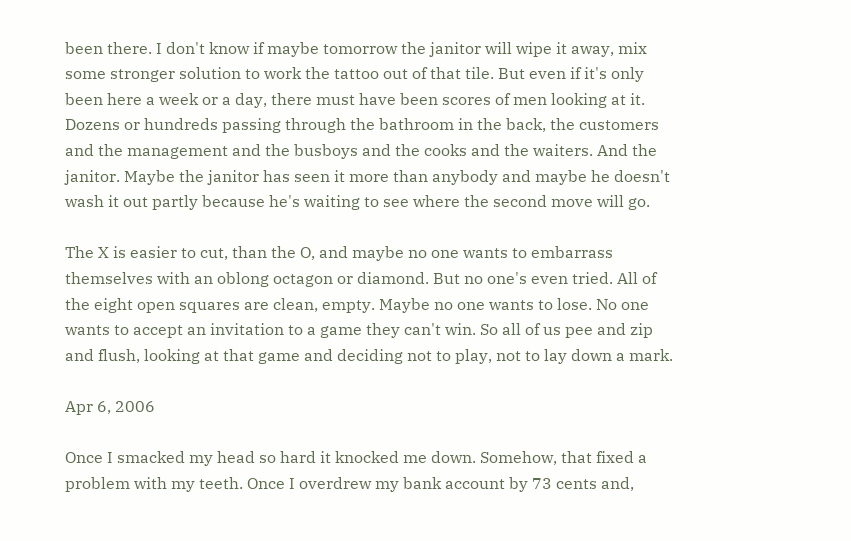been there. I don't know if maybe tomorrow the janitor will wipe it away, mix some stronger solution to work the tattoo out of that tile. But even if it's only been here a week or a day, there must have been scores of men looking at it. Dozens or hundreds passing through the bathroom in the back, the customers and the management and the busboys and the cooks and the waiters. And the janitor. Maybe the janitor has seen it more than anybody and maybe he doesn't wash it out partly because he's waiting to see where the second move will go.

The X is easier to cut, than the O, and maybe no one wants to embarrass themselves with an oblong octagon or diamond. But no one's even tried. All of the eight open squares are clean, empty. Maybe no one wants to lose. No one wants to accept an invitation to a game they can't win. So all of us pee and zip and flush, looking at that game and deciding not to play, not to lay down a mark.

Apr 6, 2006

Once I smacked my head so hard it knocked me down. Somehow, that fixed a problem with my teeth. Once I overdrew my bank account by 73 cents and,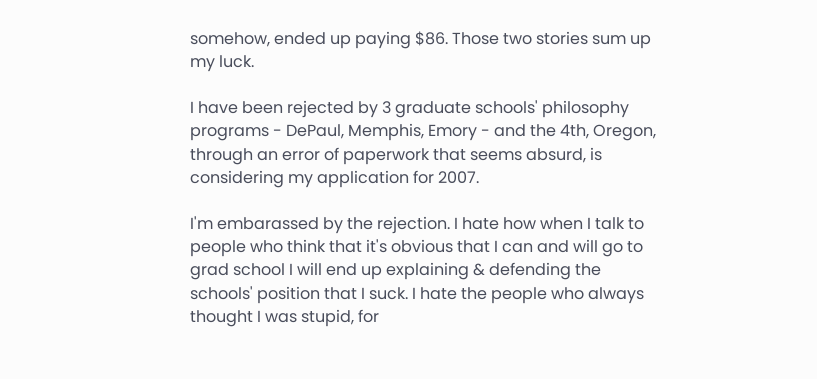somehow, ended up paying $86. Those two stories sum up my luck.

I have been rejected by 3 graduate schools' philosophy programs - DePaul, Memphis, Emory - and the 4th, Oregon, through an error of paperwork that seems absurd, is considering my application for 2007.

I'm embarassed by the rejection. I hate how when I talk to people who think that it's obvious that I can and will go to grad school I will end up explaining & defending the schools' position that I suck. I hate the people who always thought I was stupid, for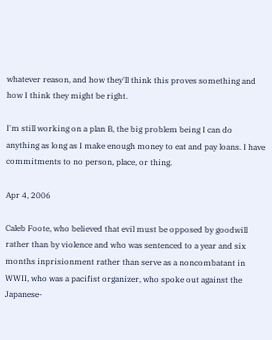whatever reason, and how they'll think this proves something and how I think they might be right.

I'm still working on a plan B, the big problem being I can do anything as long as I make enough money to eat and pay loans. I have commitments to no person, place, or thing.

Apr 4, 2006

Caleb Foote, who believed that evil must be opposed by goodwill rather than by violence and who was sentenced to a year and six months inprisionment rather than serve as a noncombatant in WWII, who was a pacifist organizer, who spoke out against the Japanese-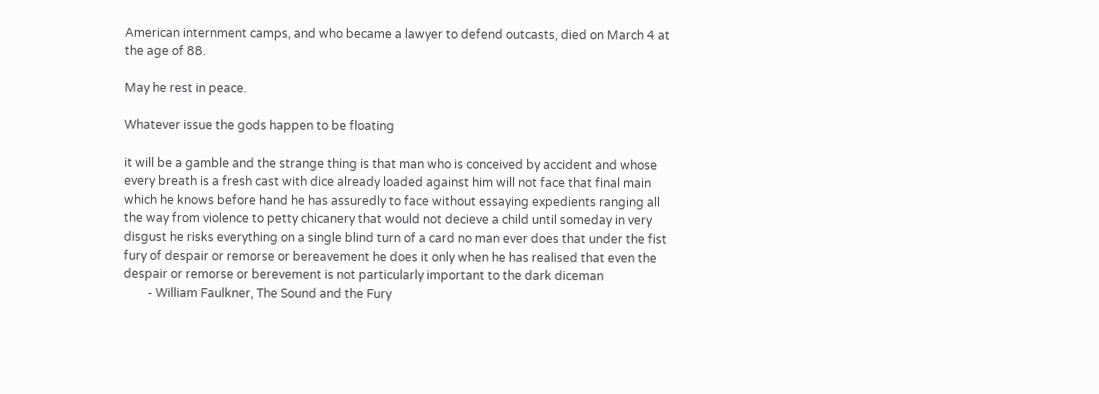American internment camps, and who became a lawyer to defend outcasts, died on March 4 at the age of 88.

May he rest in peace.

Whatever issue the gods happen to be floating

it will be a gamble and the strange thing is that man who is conceived by accident and whose every breath is a fresh cast with dice already loaded against him will not face that final main which he knows before hand he has assuredly to face without essaying expedients ranging all the way from violence to petty chicanery that would not decieve a child until someday in very disgust he risks everything on a single blind turn of a card no man ever does that under the fist fury of despair or remorse or bereavement he does it only when he has realised that even the despair or remorse or berevement is not particularly important to the dark diceman
        - William Faulkner, The Sound and the Fury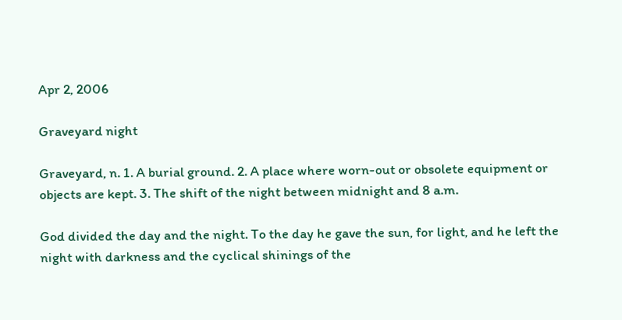Apr 2, 2006

Graveyard night

Graveyard, n. 1. A burial ground. 2. A place where worn-out or obsolete equipment or objects are kept. 3. The shift of the night between midnight and 8 a.m.

God divided the day and the night. To the day he gave the sun, for light, and he left the night with darkness and the cyclical shinings of the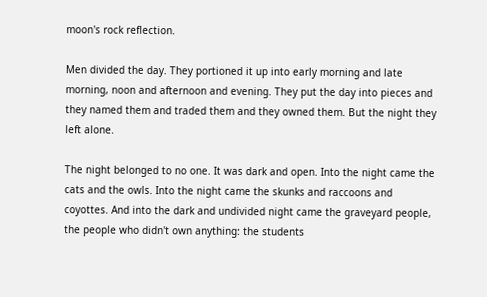moon's rock reflection.

Men divided the day. They portioned it up into early morning and late morning, noon and afternoon and evening. They put the day into pieces and they named them and traded them and they owned them. But the night they left alone.

The night belonged to no one. It was dark and open. Into the night came the cats and the owls. Into the night came the skunks and raccoons and coyottes. And into the dark and undivided night came the graveyard people, the people who didn't own anything: the students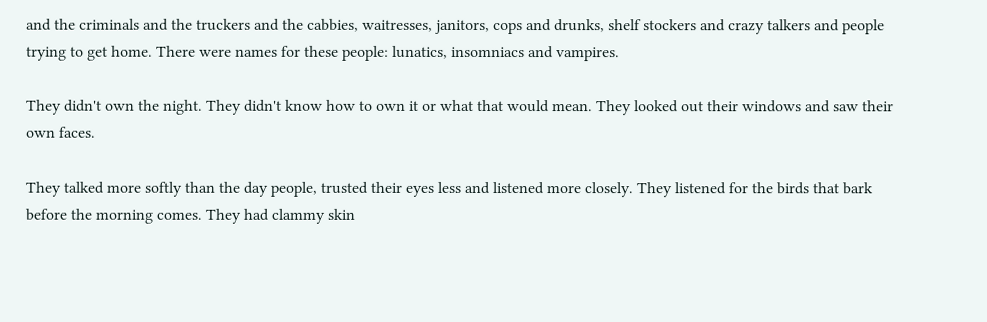and the criminals and the truckers and the cabbies, waitresses, janitors, cops and drunks, shelf stockers and crazy talkers and people trying to get home. There were names for these people: lunatics, insomniacs and vampires.

They didn't own the night. They didn't know how to own it or what that would mean. They looked out their windows and saw their own faces.

They talked more softly than the day people, trusted their eyes less and listened more closely. They listened for the birds that bark before the morning comes. They had clammy skin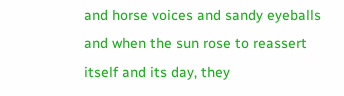and horse voices and sandy eyeballs and when the sun rose to reassert itself and its day, they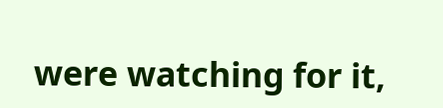were watching for it,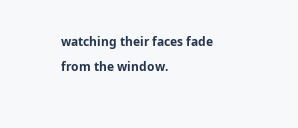watching their faces fade from the window.